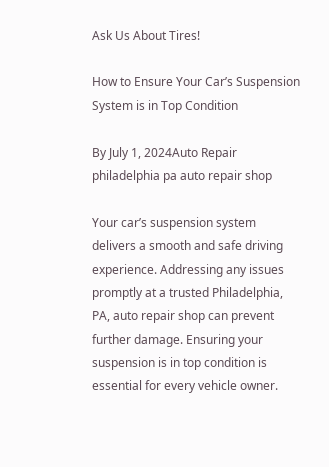Ask Us About Tires!

How to Ensure Your Car’s Suspension System is in Top Condition

By July 1, 2024Auto Repair
philadelphia pa auto repair shop

Your car’s suspension system delivers a smooth and safe driving experience. Addressing any issues promptly at a trusted Philadelphia, PA, auto repair shop can prevent further damage. Ensuring your suspension is in top condition is essential for every vehicle owner.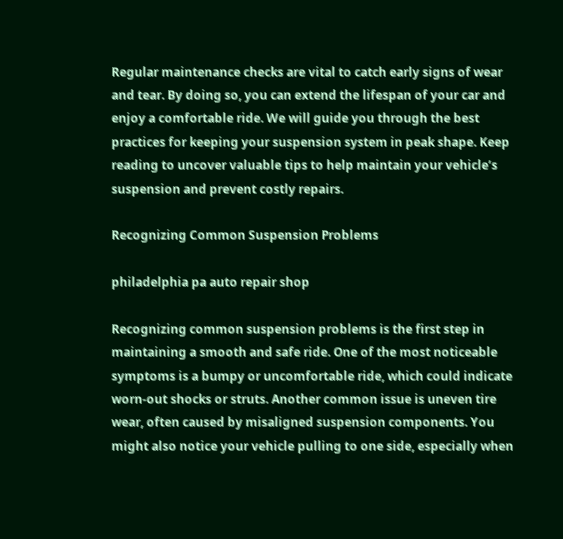Regular maintenance checks are vital to catch early signs of wear and tear. By doing so, you can extend the lifespan of your car and enjoy a comfortable ride. We will guide you through the best practices for keeping your suspension system in peak shape. Keep reading to uncover valuable tips to help maintain your vehicle’s suspension and prevent costly repairs.

Recognizing Common Suspension Problems

philadelphia pa auto repair shop

Recognizing common suspension problems is the first step in maintaining a smooth and safe ride. One of the most noticeable symptoms is a bumpy or uncomfortable ride, which could indicate worn-out shocks or struts. Another common issue is uneven tire wear, often caused by misaligned suspension components. You might also notice your vehicle pulling to one side, especially when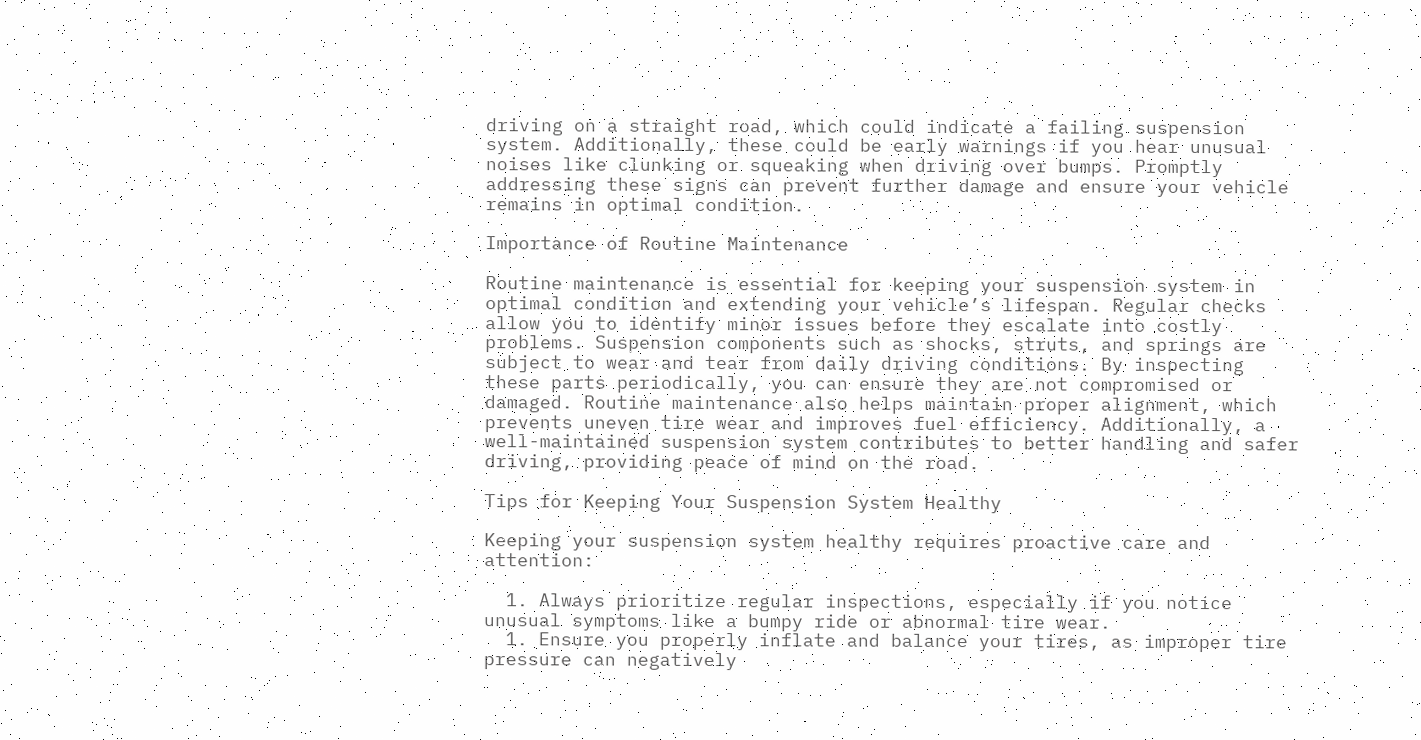driving on a straight road, which could indicate a failing suspension system. Additionally, these could be early warnings if you hear unusual noises like clunking or squeaking when driving over bumps. Promptly addressing these signs can prevent further damage and ensure your vehicle remains in optimal condition.

Importance of Routine Maintenance

Routine maintenance is essential for keeping your suspension system in optimal condition and extending your vehicle’s lifespan. Regular checks allow you to identify minor issues before they escalate into costly problems. Suspension components such as shocks, struts, and springs are subject to wear and tear from daily driving conditions. By inspecting these parts periodically, you can ensure they are not compromised or damaged. Routine maintenance also helps maintain proper alignment, which prevents uneven tire wear and improves fuel efficiency. Additionally, a well-maintained suspension system contributes to better handling and safer driving, providing peace of mind on the road.

Tips for Keeping Your Suspension System Healthy

Keeping your suspension system healthy requires proactive care and attention:

  1. Always prioritize regular inspections, especially if you notice unusual symptoms like a bumpy ride or abnormal tire wear.
  1. Ensure you properly inflate and balance your tires, as improper tire pressure can negatively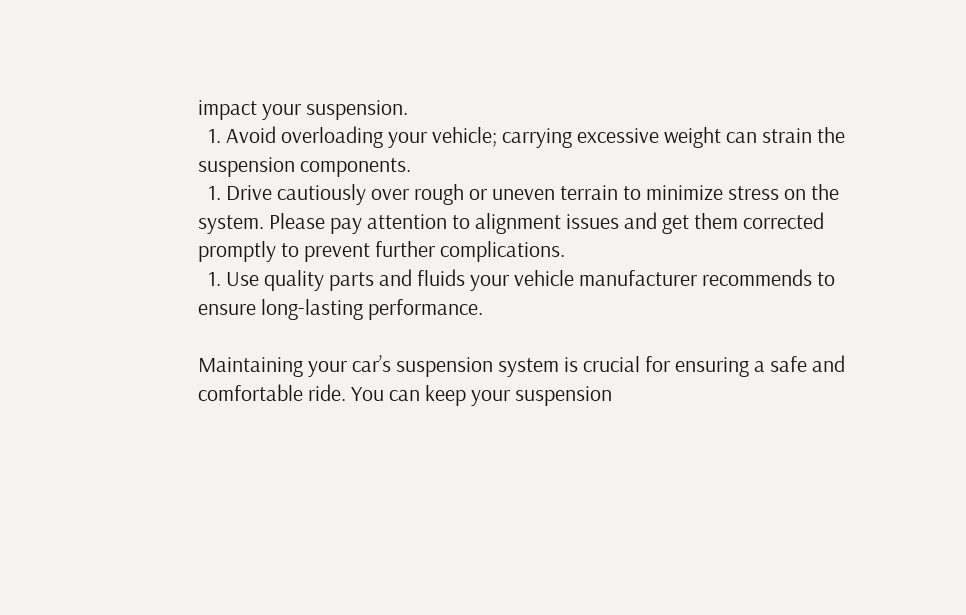impact your suspension.
  1. Avoid overloading your vehicle; carrying excessive weight can strain the suspension components.
  1. Drive cautiously over rough or uneven terrain to minimize stress on the system. Please pay attention to alignment issues and get them corrected promptly to prevent further complications.
  1. Use quality parts and fluids your vehicle manufacturer recommends to ensure long-lasting performance.

Maintaining your car’s suspension system is crucial for ensuring a safe and comfortable ride. You can keep your suspension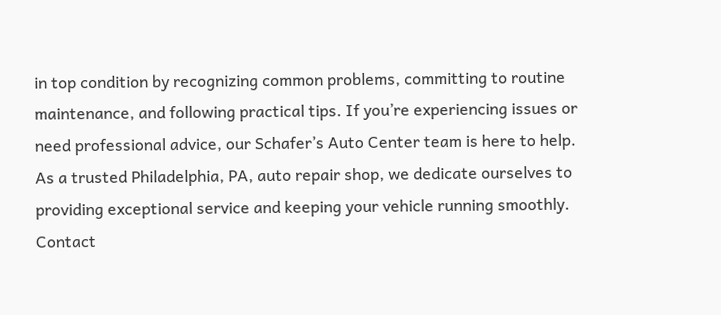in top condition by recognizing common problems, committing to routine maintenance, and following practical tips. If you’re experiencing issues or need professional advice, our Schafer’s Auto Center team is here to help. As a trusted Philadelphia, PA, auto repair shop, we dedicate ourselves to providing exceptional service and keeping your vehicle running smoothly. Contact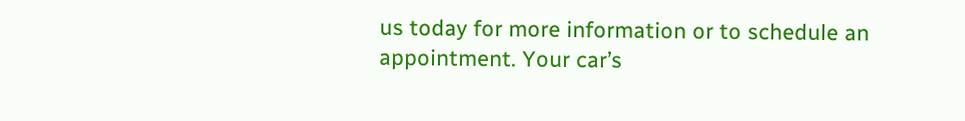us today for more information or to schedule an appointment. Your car’s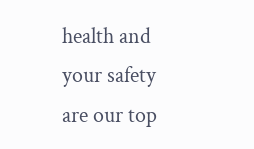health and your safety are our top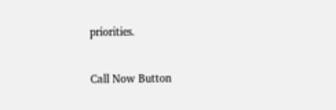priorities.

Call Now Button